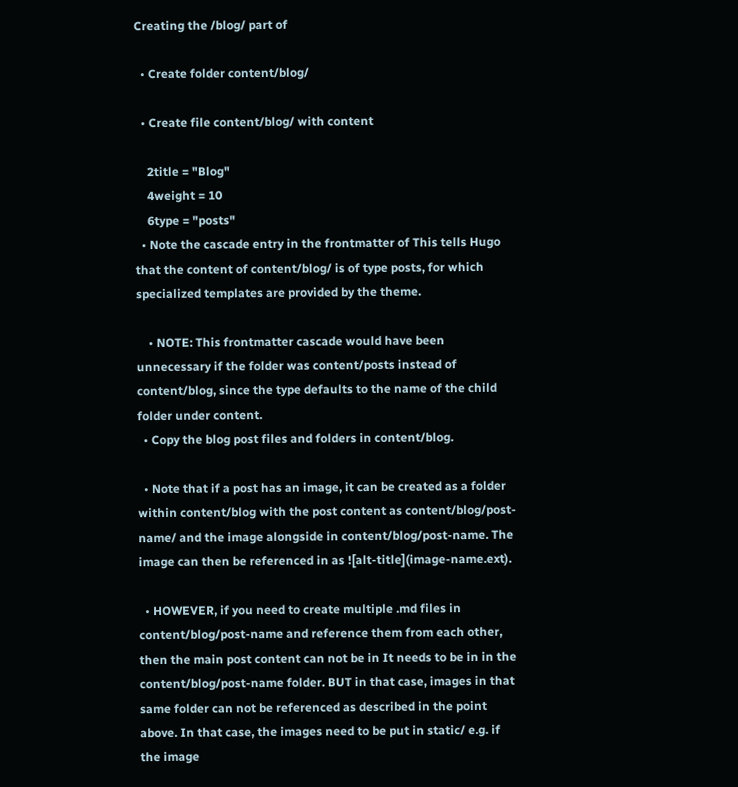Creating the /blog/ part of

  • Create folder content/blog/

  • Create file content/blog/ with content

    2title = "Blog"
    4weight = 10
    6type = "posts"
  • Note the cascade entry in the frontmatter of This tells Hugo that the content of content/blog/ is of type posts, for which specialized templates are provided by the theme.

    • NOTE: This frontmatter cascade would have been unnecessary if the folder was content/posts instead of content/blog, since the type defaults to the name of the child folder under content.
  • Copy the blog post files and folders in content/blog.

  • Note that if a post has an image, it can be created as a folder within content/blog with the post content as content/blog/post-name/ and the image alongside in content/blog/post-name. The image can then be referenced in as ![alt-title](image-name.ext).

  • HOWEVER, if you need to create multiple .md files in content/blog/post-name and reference them from each other, then the main post content can not be in It needs to be in in the content/blog/post-name folder. BUT in that case, images in that same folder can not be referenced as described in the point above. In that case, the images need to be put in static/ e.g. if the image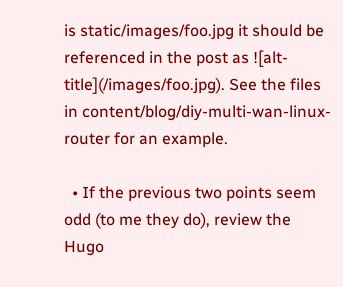is static/images/foo.jpg it should be referenced in the post as ![alt-title](/images/foo.jpg). See the files in content/blog/diy-multi-wan-linux-router for an example.

  • If the previous two points seem odd (to me they do), review the Hugo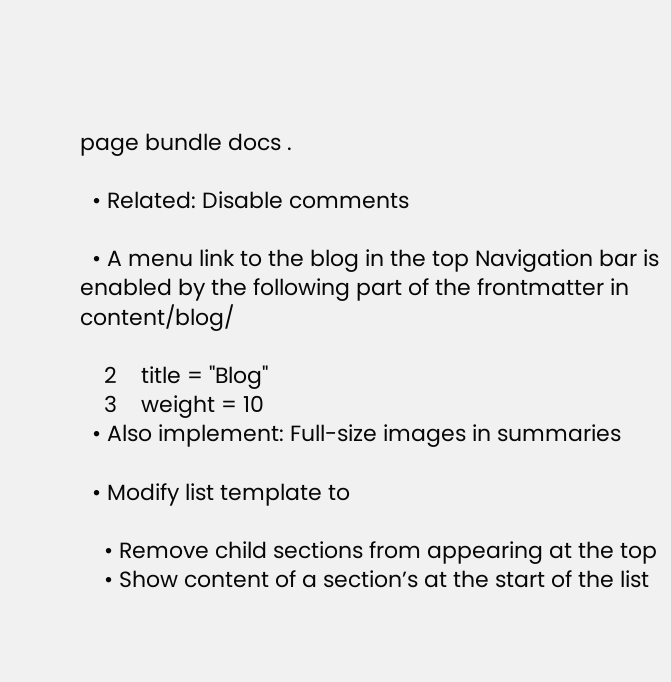page bundle docs .

  • Related: Disable comments

  • A menu link to the blog in the top Navigation bar is enabled by the following part of the frontmatter in content/blog/

    2    title = "Blog"
    3    weight = 10
  • Also implement: Full-size images in summaries

  • Modify list template to

    • Remove child sections from appearing at the top
    • Show content of a section’s at the start of the list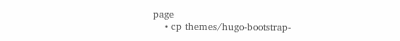page
    • cp themes/hugo-bootstrap-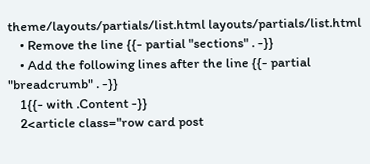theme/layouts/partials/list.html layouts/partials/list.html
    • Remove the line {{- partial "sections" . -}}
    • Add the following lines after the line {{- partial "breadcrumb" . -}}
    1{{- with .Content -}}
    2<article class="row card post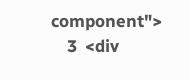component">
    3  <div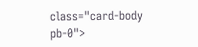class="card-body pb-0">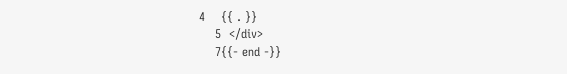4    {{ . }}
    5  </div>
    7{{- end -}}